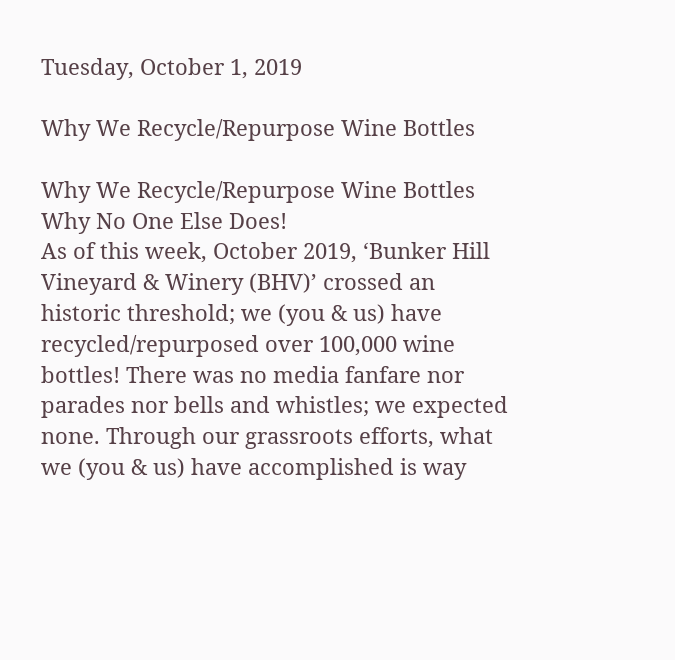Tuesday, October 1, 2019

Why We Recycle/Repurpose Wine Bottles

Why We Recycle/Repurpose Wine Bottles
Why No One Else Does!
As of this week, October 2019, ‘Bunker Hill Vineyard & Winery (BHV)’ crossed an historic threshold; we (you & us) have recycled/repurposed over 100,000 wine bottles! There was no media fanfare nor parades nor bells and whistles; we expected none. Through our grassroots efforts, what we (you & us) have accomplished is way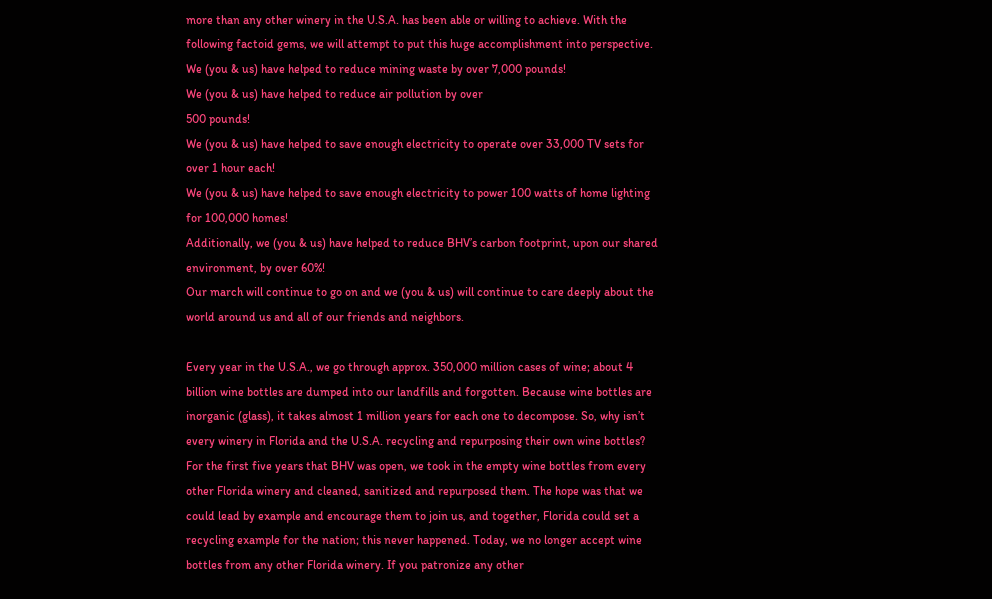more than any other winery in the U.S.A. has been able or willing to achieve. With the following factoid gems, we will attempt to put this huge accomplishment into perspective.
We (you & us) have helped to reduce mining waste by over 7,000 pounds!
We (you & us) have helped to reduce air pollution by over
500 pounds!
We (you & us) have helped to save enough electricity to operate over 33,000 TV sets for over 1 hour each!
We (you & us) have helped to save enough electricity to power 100 watts of home lighting for 100,000 homes!
Additionally, we (you & us) have helped to reduce BHV’s carbon footprint, upon our shared environment, by over 60%!
Our march will continue to go on and we (you & us) will continue to care deeply about the world around us and all of our friends and neighbors.

Every year in the U.S.A., we go through approx. 350,000 million cases of wine; about 4 billion wine bottles are dumped into our landfills and forgotten. Because wine bottles are inorganic (glass), it takes almost 1 million years for each one to decompose. So, why isn’t every winery in Florida and the U.S.A. recycling and repurposing their own wine bottles?
For the first five years that BHV was open, we took in the empty wine bottles from every other Florida winery and cleaned, sanitized and repurposed them. The hope was that we could lead by example and encourage them to join us, and together, Florida could set a recycling example for the nation; this never happened. Today, we no longer accept wine bottles from any other Florida winery. If you patronize any other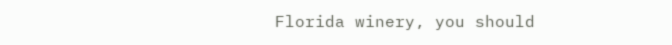Florida winery, you should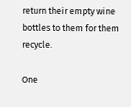return their empty wine bottles to them for them recycle.

One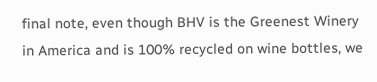final note, even though BHV is the Greenest Winery in America and is 100% recycled on wine bottles, we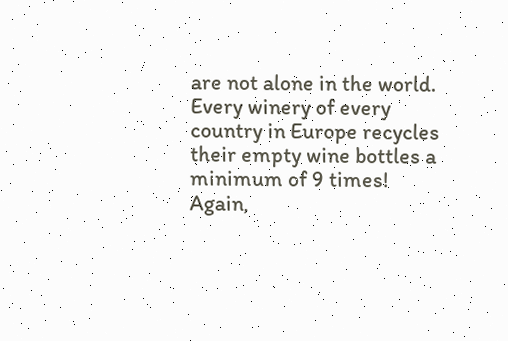are not alone in the world. Every winery of every country in Europe recycles their empty wine bottles a minimum of 9 times!
Again,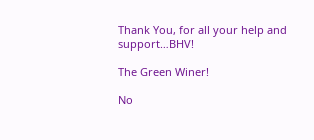Thank You, for all your help and support…BHV!

The Green Winer!

No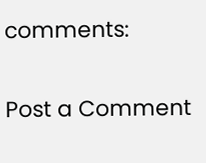comments:

Post a Comment